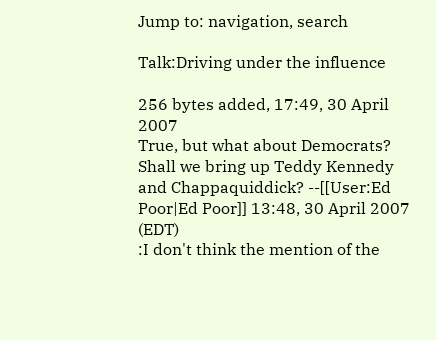Jump to: navigation, search

Talk:Driving under the influence

256 bytes added, 17:49, 30 April 2007
True, but what about Democrats? Shall we bring up Teddy Kennedy and Chappaquiddick? --[[User:Ed Poor|Ed Poor]] 13:48, 30 April 2007 (EDT)
:I don't think the mention of the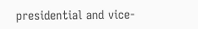presidential and vice-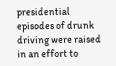presidential episodes of drunk driving were raised in an effort to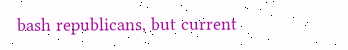bash republicans, but current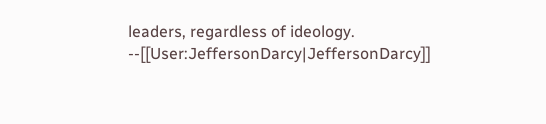leaders, regardless of ideology. --[[User:JeffersonDarcy|JeffersonDarcy]]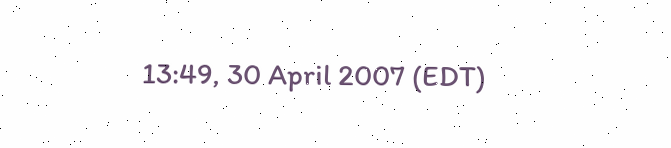13:49, 30 April 2007 (EDT)